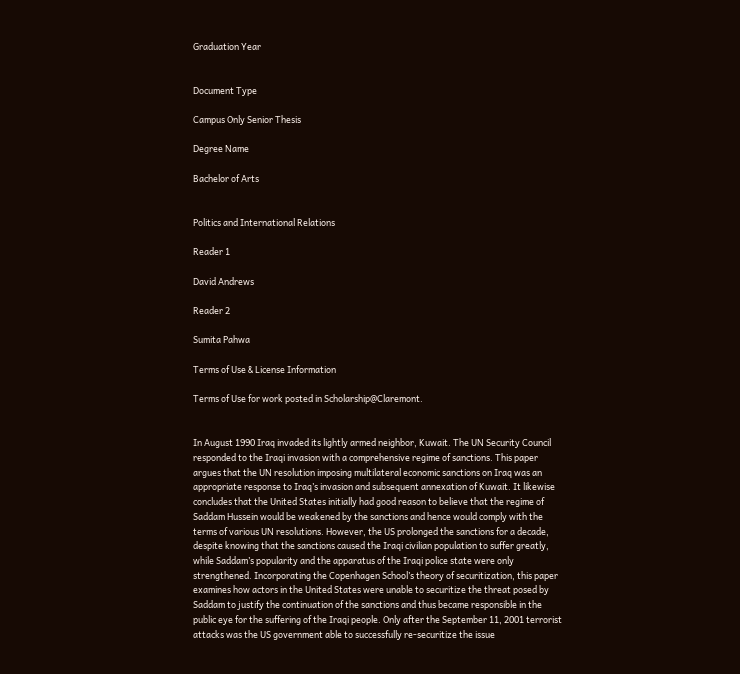Graduation Year


Document Type

Campus Only Senior Thesis

Degree Name

Bachelor of Arts


Politics and International Relations

Reader 1

David Andrews

Reader 2

Sumita Pahwa

Terms of Use & License Information

Terms of Use for work posted in Scholarship@Claremont.


In August 1990 Iraq invaded its lightly armed neighbor, Kuwait. The UN Security Council responded to the Iraqi invasion with a comprehensive regime of sanctions. This paper argues that the UN resolution imposing multilateral economic sanctions on Iraq was an appropriate response to Iraq’s invasion and subsequent annexation of Kuwait. It likewise concludes that the United States initially had good reason to believe that the regime of Saddam Hussein would be weakened by the sanctions and hence would comply with the terms of various UN resolutions. However, the US prolonged the sanctions for a decade, despite knowing that the sanctions caused the Iraqi civilian population to suffer greatly, while Saddam’s popularity and the apparatus of the Iraqi police state were only strengthened. Incorporating the Copenhagen School’s theory of securitization, this paper examines how actors in the United States were unable to securitize the threat posed by Saddam to justify the continuation of the sanctions and thus became responsible in the public eye for the suffering of the Iraqi people. Only after the September 11, 2001 terrorist attacks was the US government able to successfully re-securitize the issue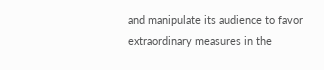and manipulate its audience to favor extraordinary measures in the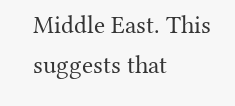Middle East. This suggests that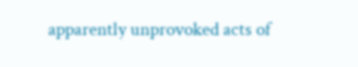apparently unprovoked acts of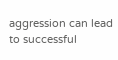aggression can lead to successful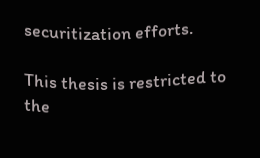securitization efforts.

This thesis is restricted to the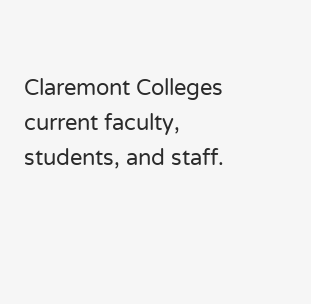Claremont Colleges current faculty, students, and staff.